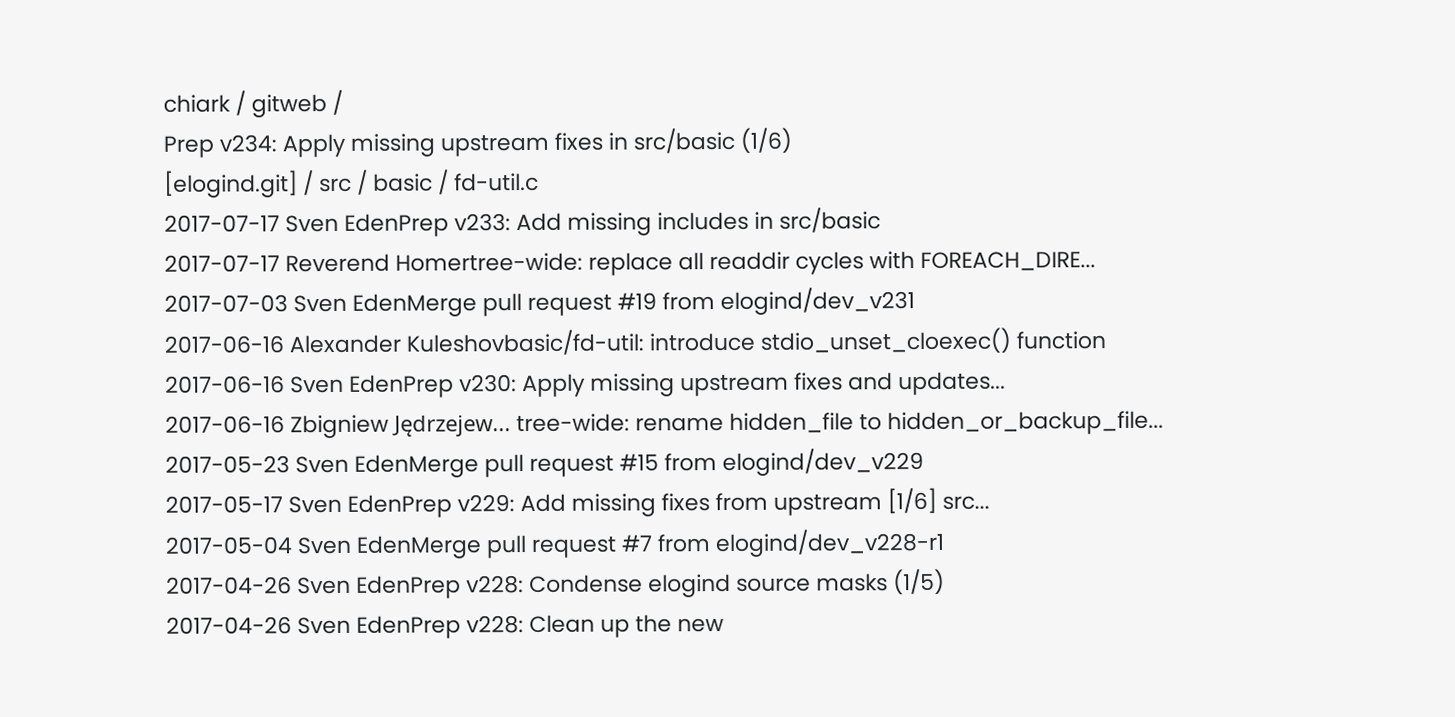chiark / gitweb /
Prep v234: Apply missing upstream fixes in src/basic (1/6)
[elogind.git] / src / basic / fd-util.c
2017-07-17 Sven EdenPrep v233: Add missing includes in src/basic
2017-07-17 Reverend Homertree-wide: replace all readdir cycles with FOREACH_DIRE...
2017-07-03 Sven EdenMerge pull request #19 from elogind/dev_v231
2017-06-16 Alexander Kuleshovbasic/fd-util: introduce stdio_unset_cloexec() function
2017-06-16 Sven EdenPrep v230: Apply missing upstream fixes and updates...
2017-06-16 Zbigniew Jędrzejew... tree-wide: rename hidden_file to hidden_or_backup_file...
2017-05-23 Sven EdenMerge pull request #15 from elogind/dev_v229
2017-05-17 Sven EdenPrep v229: Add missing fixes from upstream [1/6] src...
2017-05-04 Sven EdenMerge pull request #7 from elogind/dev_v228-r1
2017-04-26 Sven EdenPrep v228: Condense elogind source masks (1/5)
2017-04-26 Sven EdenPrep v228: Clean up the new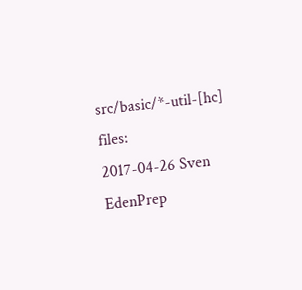src/basic/*-util-[hc] files:
2017-04-26 Sven EdenPrep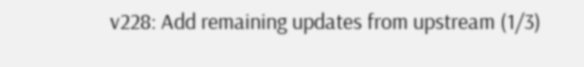v228: Add remaining updates from upstream (1/3)